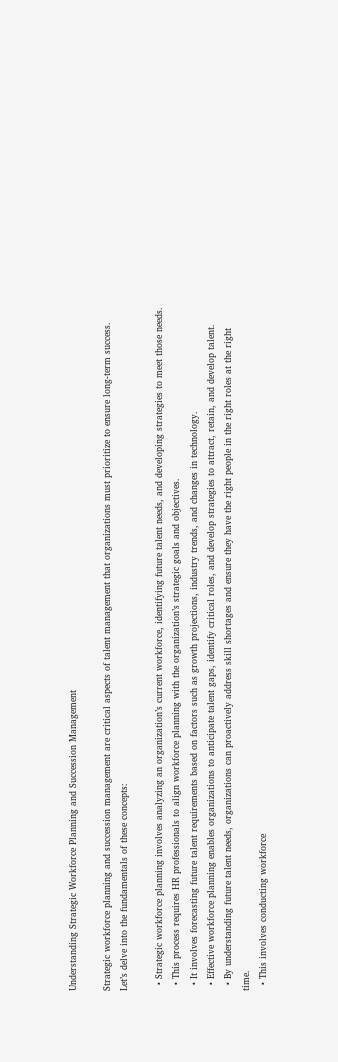Understanding Strategic Workforce Planning and Succession Management

Strategic workforce planning and succession management are critical aspects of talent management that organizations must prioritize to ensure long-term success. Let’s delve into the fundamentals of these concepts:

  • Strategic workforce planning involves analyzing an organization’s current workforce, identifying future talent needs, and developing strategies to meet those needs.
  • This process requires HR professionals to align workforce planning with the organization’s strategic goals and objectives.
  • It involves forecasting future talent requirements based on factors such as growth projections, industry trends, and changes in technology.
  • Effective workforce planning enables organizations to anticipate talent gaps, identify critical roles, and develop strategies to attract, retain, and develop talent.
  • By understanding future talent needs, organizations can proactively address skill shortages and ensure they have the right people in the right roles at the right time.
  • This involves conducting workforce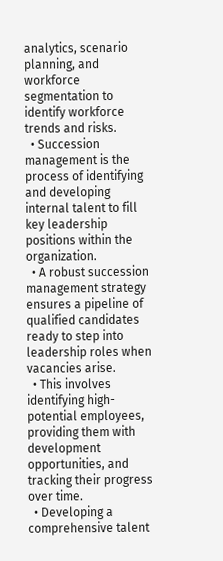analytics, scenario planning, and workforce segmentation to identify workforce trends and risks.
  • Succession management is the process of identifying and developing internal talent to fill key leadership positions within the organization.
  • A robust succession management strategy ensures a pipeline of qualified candidates ready to step into leadership roles when vacancies arise.
  • This involves identifying high-potential employees, providing them with development opportunities, and tracking their progress over time.
  • Developing a comprehensive talent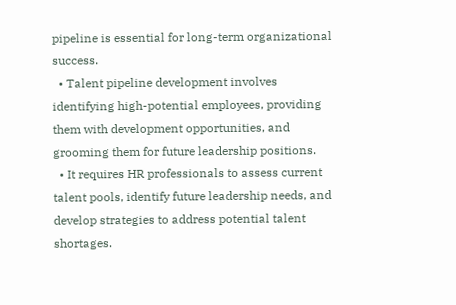pipeline is essential for long-term organizational success.
  • Talent pipeline development involves identifying high-potential employees, providing them with development opportunities, and grooming them for future leadership positions.
  • It requires HR professionals to assess current talent pools, identify future leadership needs, and develop strategies to address potential talent shortages.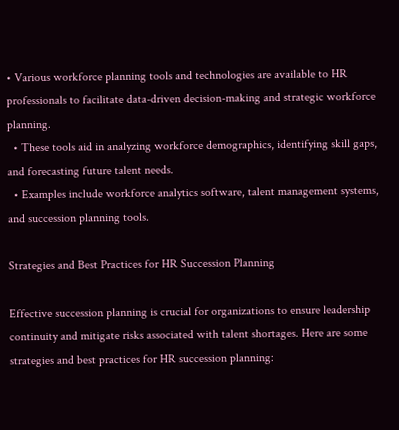• Various workforce planning tools and technologies are available to HR professionals to facilitate data-driven decision-making and strategic workforce planning.
  • These tools aid in analyzing workforce demographics, identifying skill gaps, and forecasting future talent needs.
  • Examples include workforce analytics software, talent management systems, and succession planning tools.

Strategies and Best Practices for HR Succession Planning

Effective succession planning is crucial for organizations to ensure leadership continuity and mitigate risks associated with talent shortages. Here are some strategies and best practices for HR succession planning: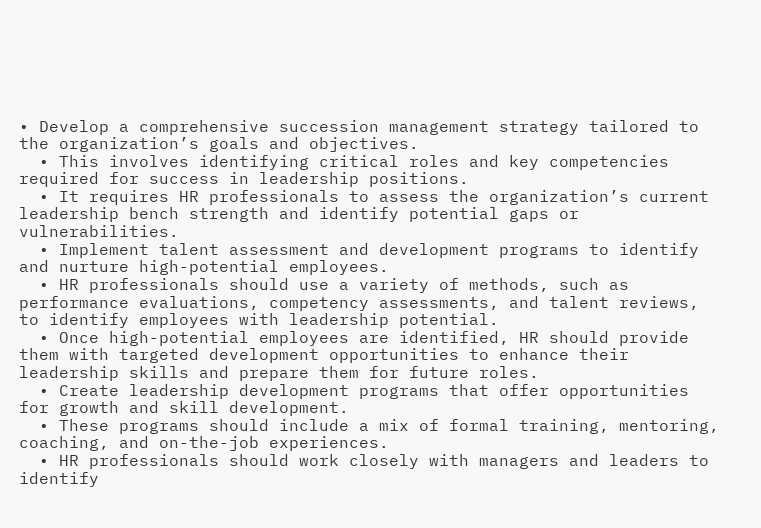• Develop a comprehensive succession management strategy tailored to the organization’s goals and objectives.
  • This involves identifying critical roles and key competencies required for success in leadership positions.
  • It requires HR professionals to assess the organization’s current leadership bench strength and identify potential gaps or vulnerabilities.
  • Implement talent assessment and development programs to identify and nurture high-potential employees.
  • HR professionals should use a variety of methods, such as performance evaluations, competency assessments, and talent reviews, to identify employees with leadership potential.
  • Once high-potential employees are identified, HR should provide them with targeted development opportunities to enhance their leadership skills and prepare them for future roles.
  • Create leadership development programs that offer opportunities for growth and skill development.
  • These programs should include a mix of formal training, mentoring, coaching, and on-the-job experiences.
  • HR professionals should work closely with managers and leaders to identify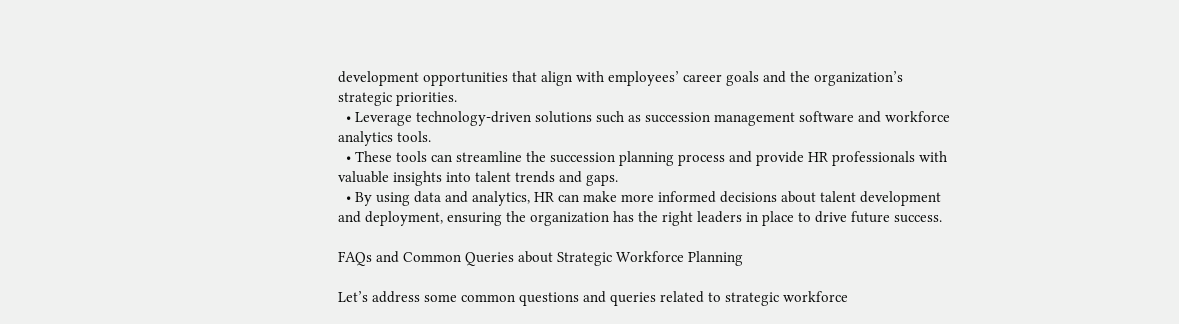development opportunities that align with employees’ career goals and the organization’s strategic priorities.
  • Leverage technology-driven solutions such as succession management software and workforce analytics tools.
  • These tools can streamline the succession planning process and provide HR professionals with valuable insights into talent trends and gaps.
  • By using data and analytics, HR can make more informed decisions about talent development and deployment, ensuring the organization has the right leaders in place to drive future success.

FAQs and Common Queries about Strategic Workforce Planning

Let’s address some common questions and queries related to strategic workforce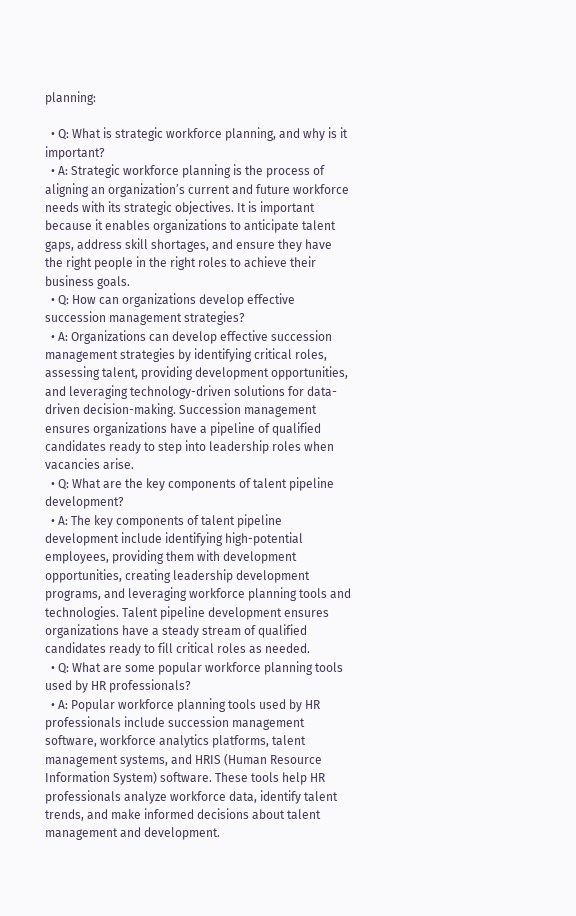planning:

  • Q: What is strategic workforce planning, and why is it important?
  • A: Strategic workforce planning is the process of aligning an organization’s current and future workforce needs with its strategic objectives. It is important because it enables organizations to anticipate talent gaps, address skill shortages, and ensure they have the right people in the right roles to achieve their business goals.
  • Q: How can organizations develop effective succession management strategies?
  • A: Organizations can develop effective succession management strategies by identifying critical roles, assessing talent, providing development opportunities, and leveraging technology-driven solutions for data-driven decision-making. Succession management ensures organizations have a pipeline of qualified candidates ready to step into leadership roles when vacancies arise.
  • Q: What are the key components of talent pipeline development?
  • A: The key components of talent pipeline development include identifying high-potential employees, providing them with development opportunities, creating leadership development programs, and leveraging workforce planning tools and technologies. Talent pipeline development ensures organizations have a steady stream of qualified candidates ready to fill critical roles as needed.
  • Q: What are some popular workforce planning tools used by HR professionals?
  • A: Popular workforce planning tools used by HR professionals include succession management software, workforce analytics platforms, talent management systems, and HRIS (Human Resource Information System) software. These tools help HR professionals analyze workforce data, identify talent trends, and make informed decisions about talent management and development.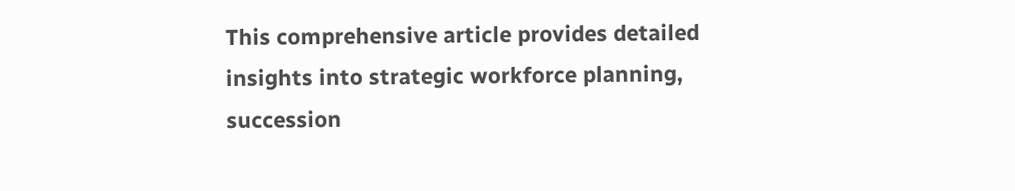This comprehensive article provides detailed insights into strategic workforce planning, succession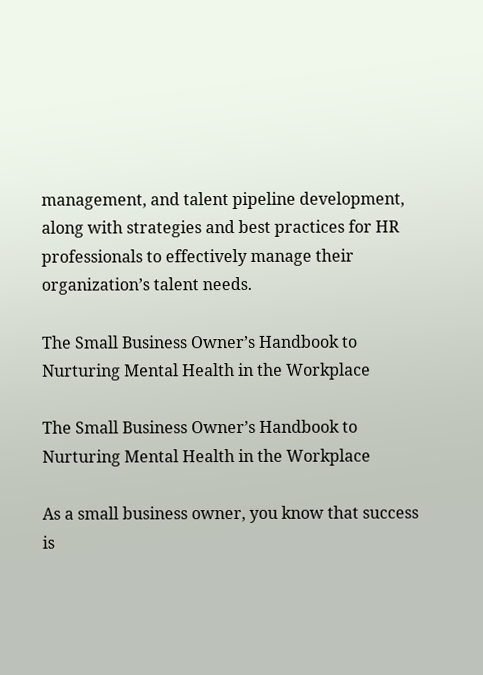management, and talent pipeline development, along with strategies and best practices for HR professionals to effectively manage their organization’s talent needs.

The Small Business Owner’s Handbook to Nurturing Mental Health in the Workplace

The Small Business Owner’s Handbook to Nurturing Mental Health in the Workplace

As a small business owner, you know that success is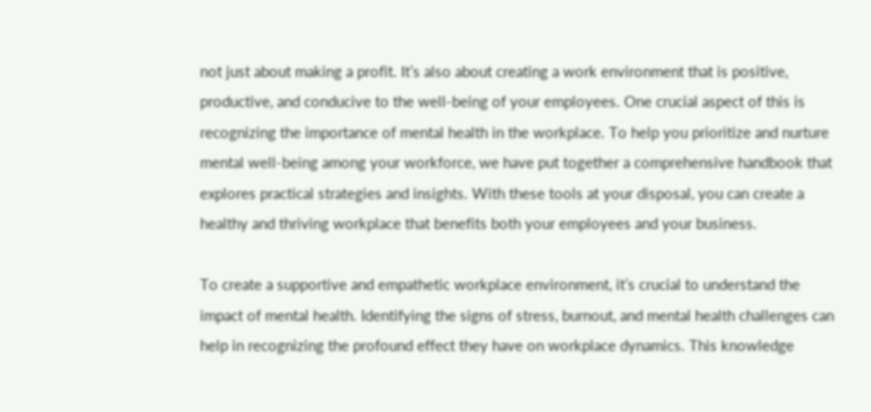not just about making a profit. It’s also about creating a work environment that is positive, productive, and conducive to the well-being of your employees. One crucial aspect of this is recognizing the importance of mental health in the workplace. To help you prioritize and nurture mental well-being among your workforce, we have put together a comprehensive handbook that explores practical strategies and insights. With these tools at your disposal, you can create a healthy and thriving workplace that benefits both your employees and your business.

To create a supportive and empathetic workplace environment, it’s crucial to understand the impact of mental health. Identifying the signs of stress, burnout, and mental health challenges can help in recognizing the profound effect they have on workplace dynamics. This knowledge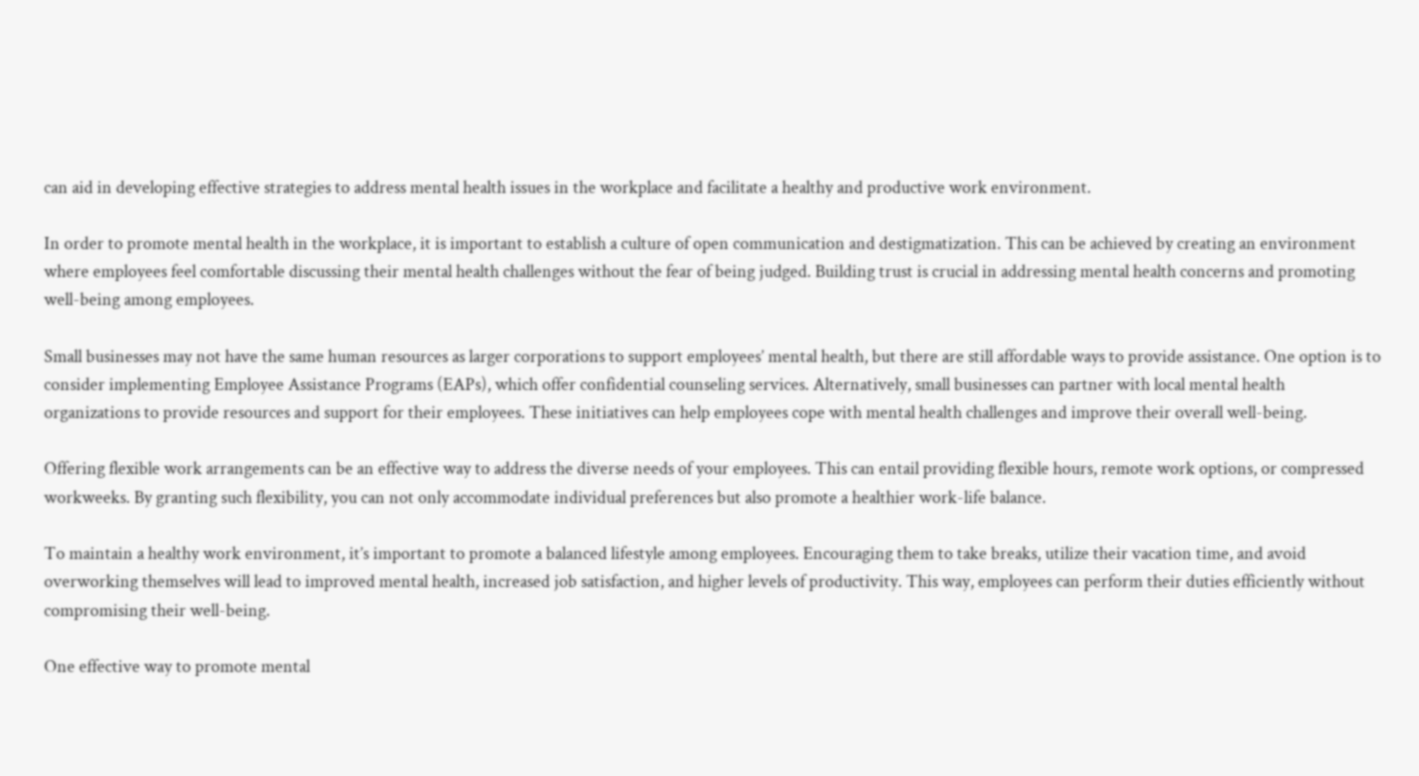can aid in developing effective strategies to address mental health issues in the workplace and facilitate a healthy and productive work environment.

In order to promote mental health in the workplace, it is important to establish a culture of open communication and destigmatization. This can be achieved by creating an environment where employees feel comfortable discussing their mental health challenges without the fear of being judged. Building trust is crucial in addressing mental health concerns and promoting well-being among employees.

Small businesses may not have the same human resources as larger corporations to support employees’ mental health, but there are still affordable ways to provide assistance. One option is to consider implementing Employee Assistance Programs (EAPs), which offer confidential counseling services. Alternatively, small businesses can partner with local mental health organizations to provide resources and support for their employees. These initiatives can help employees cope with mental health challenges and improve their overall well-being.

Offering flexible work arrangements can be an effective way to address the diverse needs of your employees. This can entail providing flexible hours, remote work options, or compressed workweeks. By granting such flexibility, you can not only accommodate individual preferences but also promote a healthier work-life balance.

To maintain a healthy work environment, it’s important to promote a balanced lifestyle among employees. Encouraging them to take breaks, utilize their vacation time, and avoid overworking themselves will lead to improved mental health, increased job satisfaction, and higher levels of productivity. This way, employees can perform their duties efficiently without compromising their well-being.

One effective way to promote mental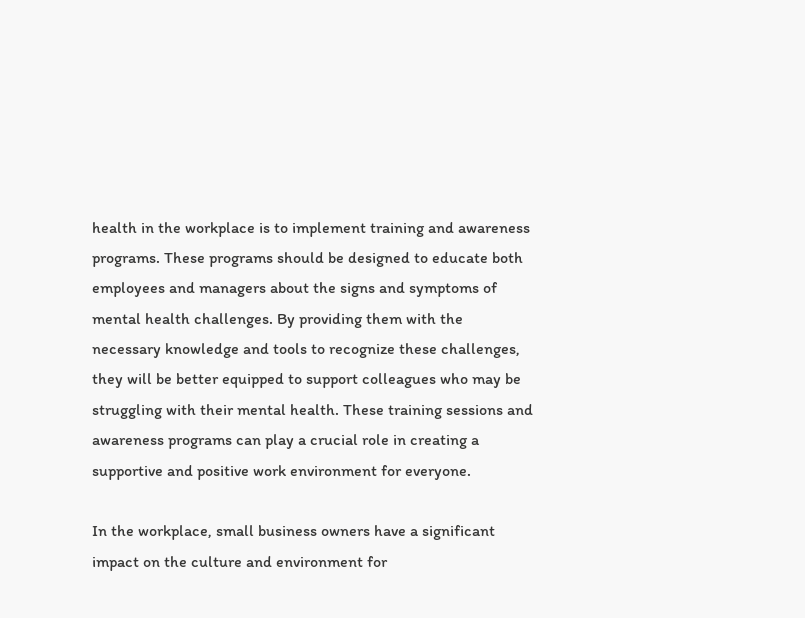health in the workplace is to implement training and awareness programs. These programs should be designed to educate both employees and managers about the signs and symptoms of mental health challenges. By providing them with the necessary knowledge and tools to recognize these challenges, they will be better equipped to support colleagues who may be struggling with their mental health. These training sessions and awareness programs can play a crucial role in creating a supportive and positive work environment for everyone.

In the workplace, small business owners have a significant impact on the culture and environment for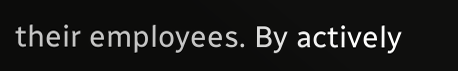their employees. By actively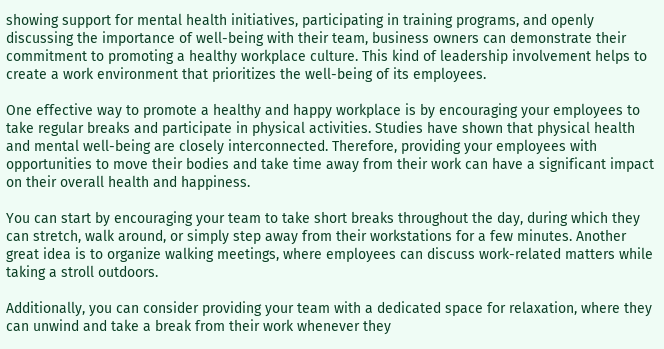showing support for mental health initiatives, participating in training programs, and openly discussing the importance of well-being with their team, business owners can demonstrate their commitment to promoting a healthy workplace culture. This kind of leadership involvement helps to create a work environment that prioritizes the well-being of its employees.

One effective way to promote a healthy and happy workplace is by encouraging your employees to take regular breaks and participate in physical activities. Studies have shown that physical health and mental well-being are closely interconnected. Therefore, providing your employees with opportunities to move their bodies and take time away from their work can have a significant impact on their overall health and happiness.

You can start by encouraging your team to take short breaks throughout the day, during which they can stretch, walk around, or simply step away from their workstations for a few minutes. Another great idea is to organize walking meetings, where employees can discuss work-related matters while taking a stroll outdoors.

Additionally, you can consider providing your team with a dedicated space for relaxation, where they can unwind and take a break from their work whenever they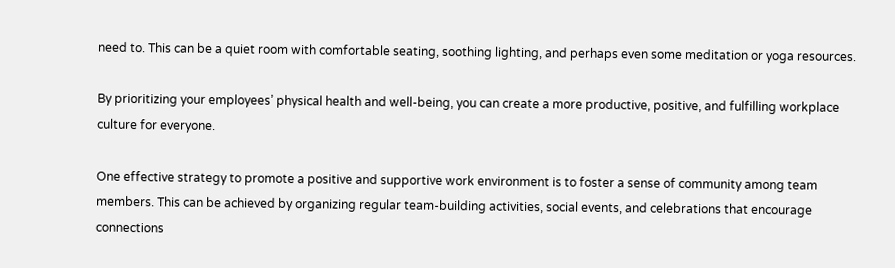need to. This can be a quiet room with comfortable seating, soothing lighting, and perhaps even some meditation or yoga resources.

By prioritizing your employees’ physical health and well-being, you can create a more productive, positive, and fulfilling workplace culture for everyone.

One effective strategy to promote a positive and supportive work environment is to foster a sense of community among team members. This can be achieved by organizing regular team-building activities, social events, and celebrations that encourage connections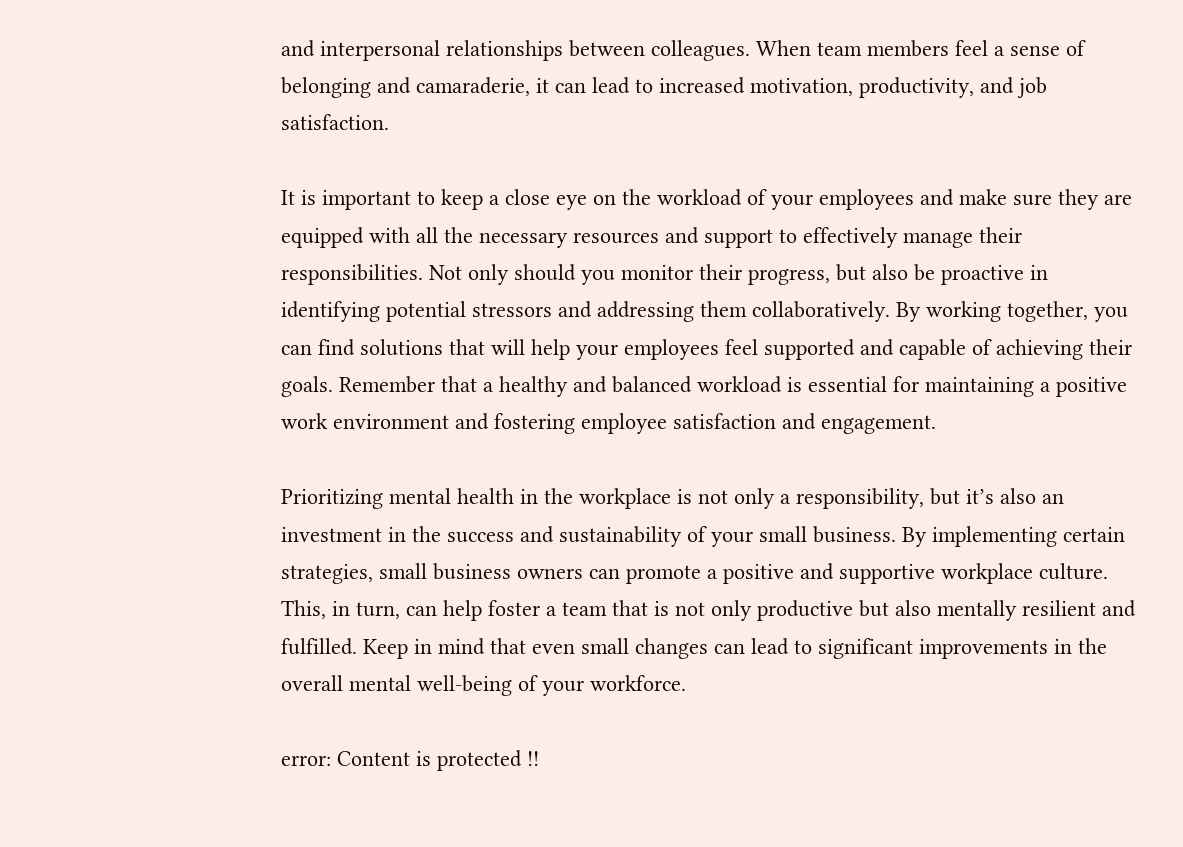and interpersonal relationships between colleagues. When team members feel a sense of belonging and camaraderie, it can lead to increased motivation, productivity, and job satisfaction.

It is important to keep a close eye on the workload of your employees and make sure they are equipped with all the necessary resources and support to effectively manage their responsibilities. Not only should you monitor their progress, but also be proactive in identifying potential stressors and addressing them collaboratively. By working together, you can find solutions that will help your employees feel supported and capable of achieving their goals. Remember that a healthy and balanced workload is essential for maintaining a positive work environment and fostering employee satisfaction and engagement.

Prioritizing mental health in the workplace is not only a responsibility, but it’s also an investment in the success and sustainability of your small business. By implementing certain strategies, small business owners can promote a positive and supportive workplace culture. This, in turn, can help foster a team that is not only productive but also mentally resilient and fulfilled. Keep in mind that even small changes can lead to significant improvements in the overall mental well-being of your workforce.

error: Content is protected !!